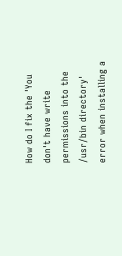How do I fix the 'You don't have write permissions into the /usr/bin directory' error when installing a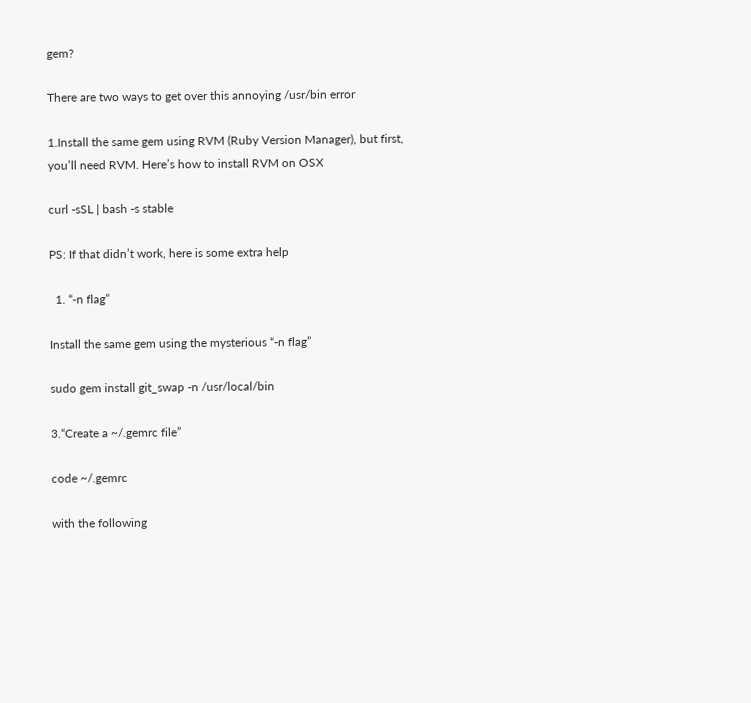gem?

There are two ways to get over this annoying /usr/bin error

1.Install the same gem using RVM (Ruby Version Manager), but first, you’ll need RVM. Here’s how to install RVM on OSX

curl -sSL | bash -s stable

PS: If that didn’t work, here is some extra help

  1. “-n flag”

Install the same gem using the mysterious “-n flag”

sudo gem install git_swap -n /usr/local/bin

3.“Create a ~/.gemrc file”

code ~/.gemrc

with the following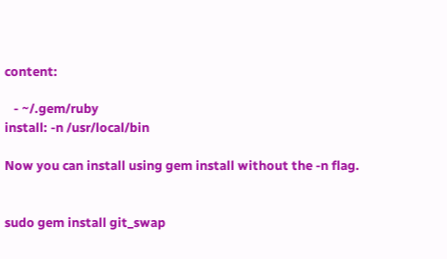content:

   - ~/.gem/ruby
install: -n /usr/local/bin

Now you can install using gem install without the -n flag.


sudo gem install git_swap